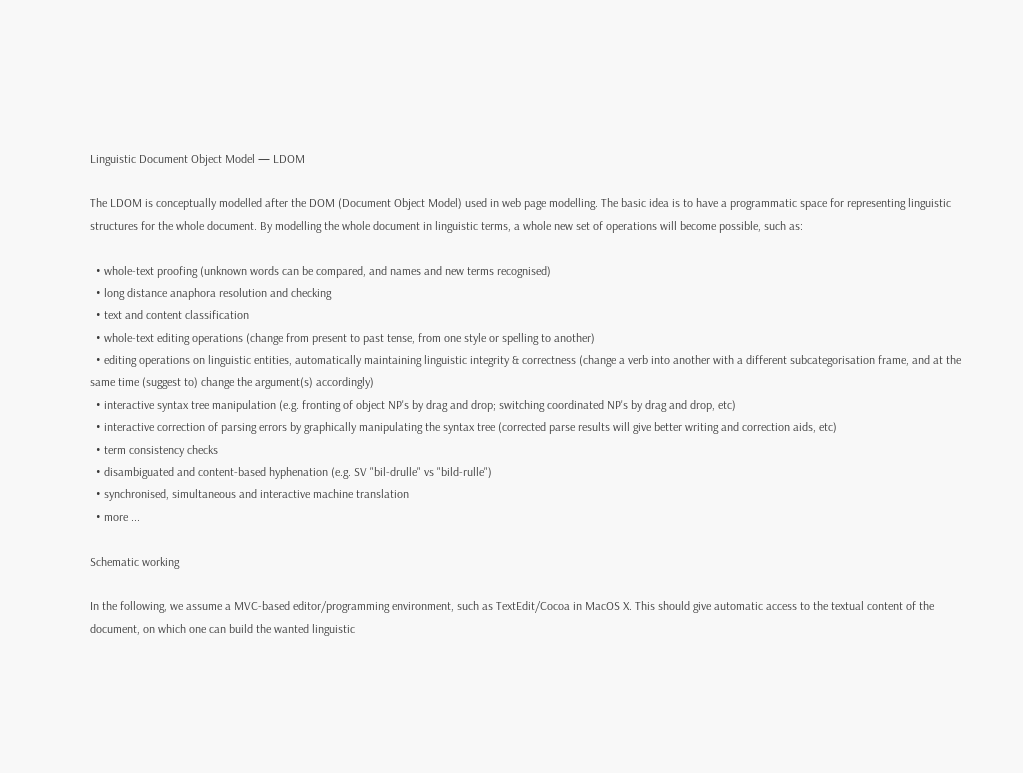Linguistic Document Object Model — LDOM

The LDOM is conceptually modelled after the DOM (Document Object Model) used in web page modelling. The basic idea is to have a programmatic space for representing linguistic structures for the whole document. By modelling the whole document in linguistic terms, a whole new set of operations will become possible, such as:

  • whole-text proofing (unknown words can be compared, and names and new terms recognised)
  • long distance anaphora resolution and checking
  • text and content classification
  • whole-text editing operations (change from present to past tense, from one style or spelling to another)
  • editing operations on linguistic entities, automatically maintaining linguistic integrity & correctness (change a verb into another with a different subcategorisation frame, and at the same time (suggest to) change the argument(s) accordingly)
  • interactive syntax tree manipulation (e.g. fronting of object NP's by drag and drop; switching coordinated NP's by drag and drop, etc)
  • interactive correction of parsing errors by graphically manipulating the syntax tree (corrected parse results will give better writing and correction aids, etc)
  • term consistency checks
  • disambiguated and content-based hyphenation (e.g. SV "bil-drulle" vs "bild-rulle")
  • synchronised, simultaneous and interactive machine translation
  • more ...

Schematic working

In the following, we assume a MVC-based editor/programming environment, such as TextEdit/Cocoa in MacOS X. This should give automatic access to the textual content of the document, on which one can build the wanted linguistic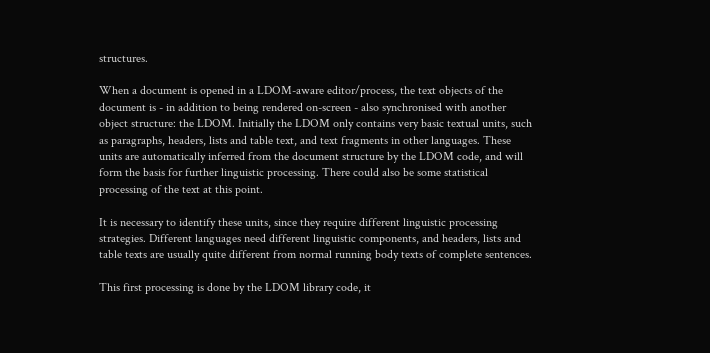structures.

When a document is opened in a LDOM-aware editor/process, the text objects of the document is - in addition to being rendered on-screen - also synchronised with another object structure: the LDOM. Initially the LDOM only contains very basic textual units, such as paragraphs, headers, lists and table text, and text fragments in other languages. These units are automatically inferred from the document structure by the LDOM code, and will form the basis for further linguistic processing. There could also be some statistical processing of the text at this point.

It is necessary to identify these units, since they require different linguistic processing strategies. Different languages need different linguistic components, and headers, lists and table texts are usually quite different from normal running body texts of complete sentences.

This first processing is done by the LDOM library code, it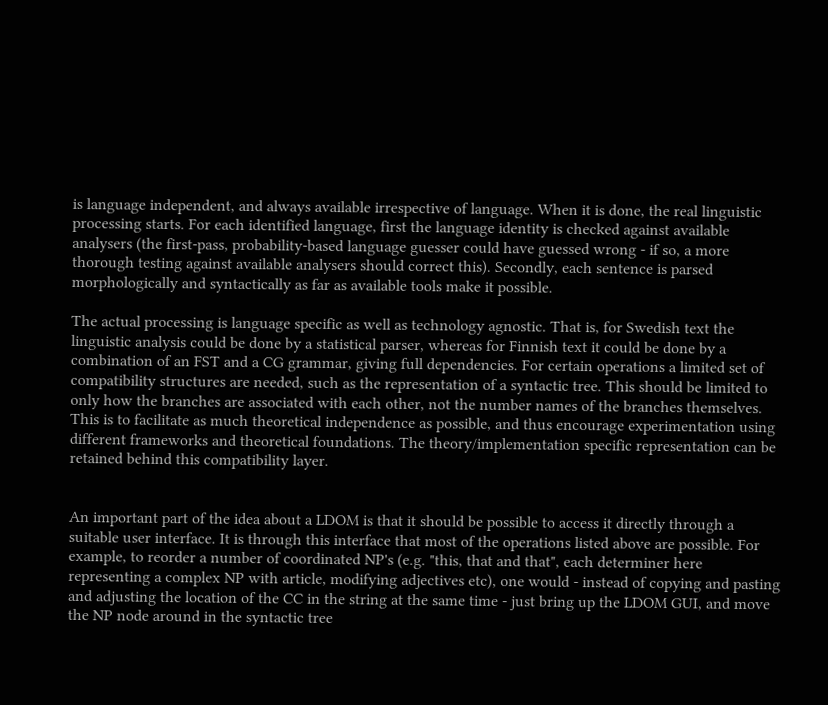is language independent, and always available irrespective of language. When it is done, the real linguistic processing starts. For each identified language, first the language identity is checked against available analysers (the first-pass, probability-based language guesser could have guessed wrong - if so, a more thorough testing against available analysers should correct this). Secondly, each sentence is parsed morphologically and syntactically as far as available tools make it possible.

The actual processing is language specific as well as technology agnostic. That is, for Swedish text the linguistic analysis could be done by a statistical parser, whereas for Finnish text it could be done by a combination of an FST and a CG grammar, giving full dependencies. For certain operations a limited set of compatibility structures are needed, such as the representation of a syntactic tree. This should be limited to only how the branches are associated with each other, not the number names of the branches themselves. This is to facilitate as much theoretical independence as possible, and thus encourage experimentation using different frameworks and theoretical foundations. The theory/implementation specific representation can be retained behind this compatibility layer.


An important part of the idea about a LDOM is that it should be possible to access it directly through a suitable user interface. It is through this interface that most of the operations listed above are possible. For example, to reorder a number of coordinated NP's (e.g. "this, that and that", each determiner here representing a complex NP with article, modifying adjectives etc), one would - instead of copying and pasting and adjusting the location of the CC in the string at the same time - just bring up the LDOM GUI, and move the NP node around in the syntactic tree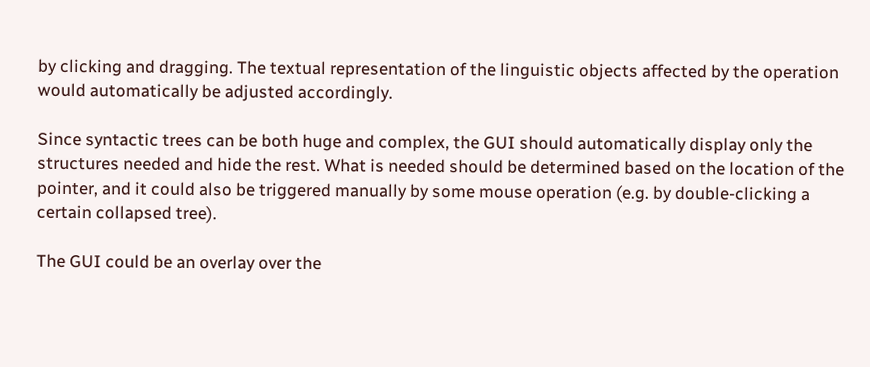by clicking and dragging. The textual representation of the linguistic objects affected by the operation would automatically be adjusted accordingly.

Since syntactic trees can be both huge and complex, the GUI should automatically display only the structures needed and hide the rest. What is needed should be determined based on the location of the pointer, and it could also be triggered manually by some mouse operation (e.g. by double-clicking a certain collapsed tree).

The GUI could be an overlay over the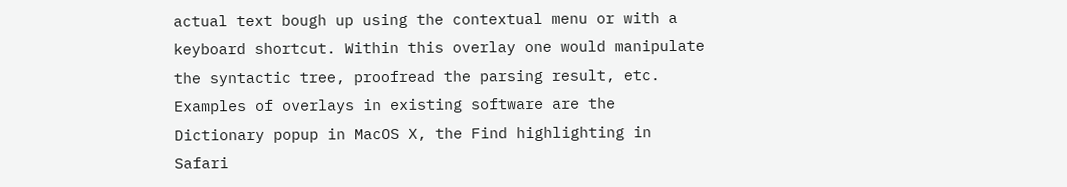actual text bough up using the contextual menu or with a keyboard shortcut. Within this overlay one would manipulate the syntactic tree, proofread the parsing result, etc. Examples of overlays in existing software are the Dictionary popup in MacOS X, the Find highlighting in Safari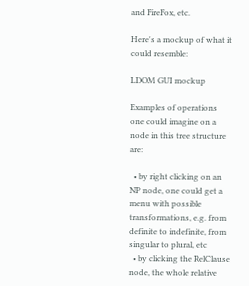and FireFox, etc.

Here's a mockup of what it could resemble:

LDOM GUI mockup

Examples of operations one could imagine on a node in this tree structure are:

  • by right clicking on an NP node, one could get a menu with possible transformations, e.g. from definite to indefinite, from singular to plural, etc
  • by clicking the RelClause node, the whole relative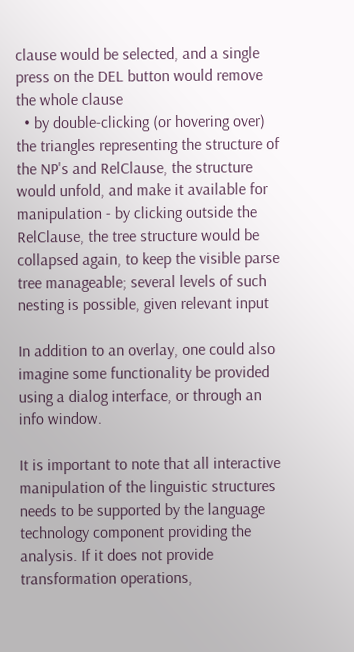clause would be selected, and a single press on the DEL button would remove the whole clause
  • by double-clicking (or hovering over) the triangles representing the structure of the NP's and RelClause, the structure would unfold, and make it available for manipulation - by clicking outside the RelClause, the tree structure would be collapsed again, to keep the visible parse tree manageable; several levels of such nesting is possible, given relevant input

In addition to an overlay, one could also imagine some functionality be provided using a dialog interface, or through an info window.

It is important to note that all interactive manipulation of the linguistic structures needs to be supported by the language technology component providing the analysis. If it does not provide transformation operations,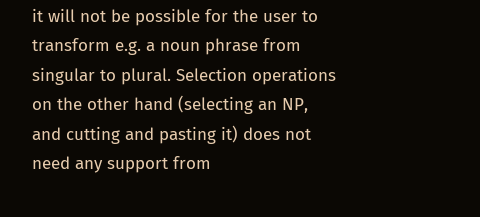it will not be possible for the user to transform e.g. a noun phrase from singular to plural. Selection operations on the other hand (selecting an NP, and cutting and pasting it) does not need any support from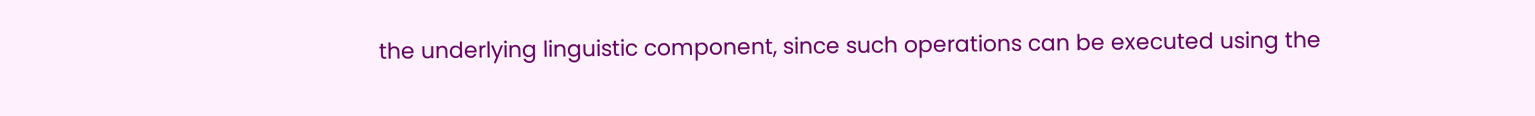the underlying linguistic component, since such operations can be executed using the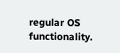regular OS functionality.